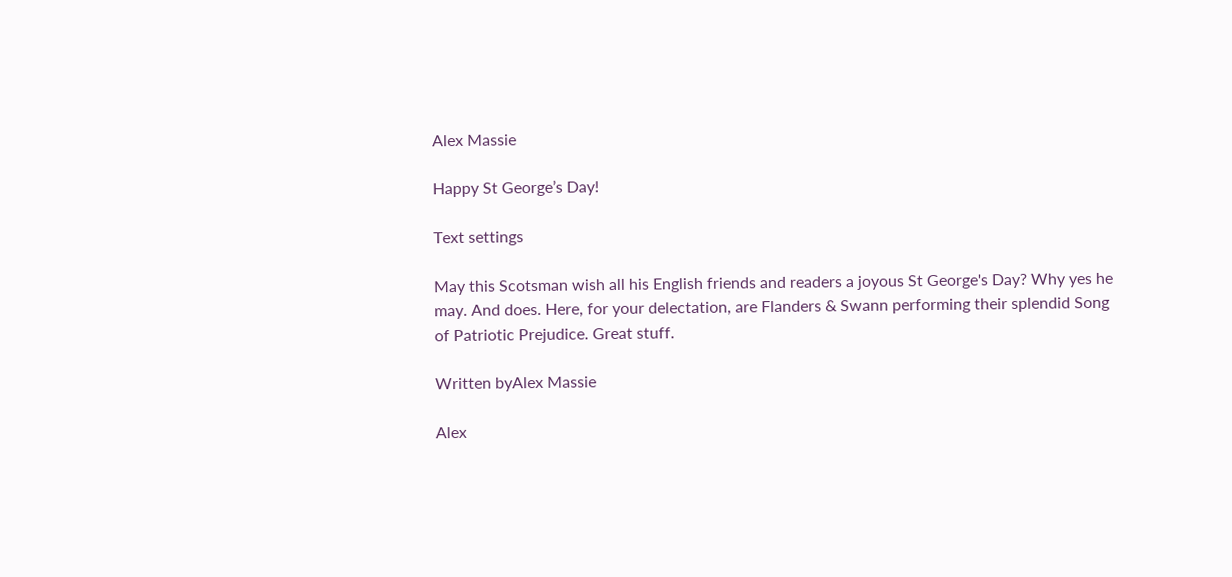Alex Massie

Happy St George’s Day!

Text settings

May this Scotsman wish all his English friends and readers a joyous St George's Day? Why yes he may. And does. Here, for your delectation, are Flanders & Swann performing their splendid Song of Patriotic Prejudice. Great stuff.

Written byAlex Massie

Alex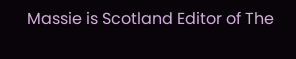Massie is Scotland Editor of The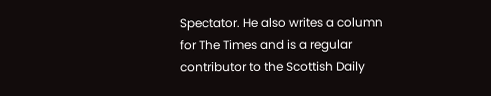Spectator. He also writes a column for The Times and is a regular contributor to the Scottish Daily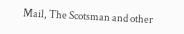Mail, The Scotsman and other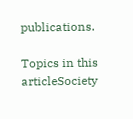publications.

Topics in this articleSociety